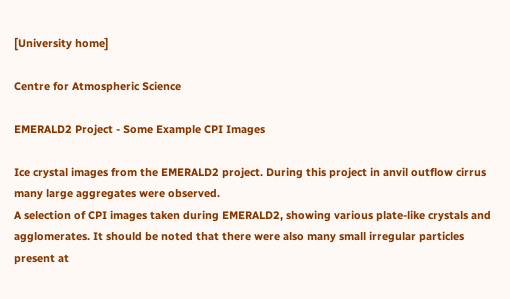[University home]

Centre for Atmospheric Science

EMERALD2 Project - Some Example CPI Images

Ice crystal images from the EMERALD2 project. During this project in anvil outflow cirrus many large aggregates were observed.
A selection of CPI images taken during EMERALD2, showing various plate-like crystals and agglomerates. It should be noted that there were also many small irregular particles present at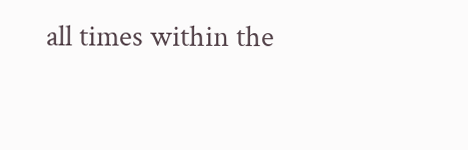all times within the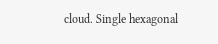cloud. Single hexagonal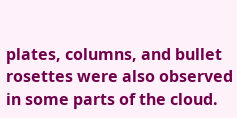plates, columns, and bullet rosettes were also observed in some parts of the cloud.